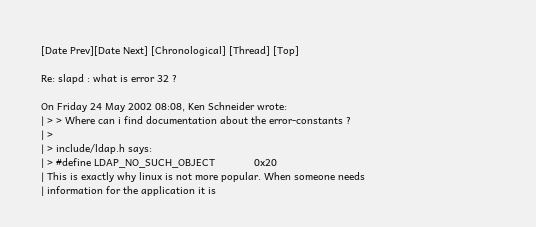[Date Prev][Date Next] [Chronological] [Thread] [Top]

Re: slapd : what is error 32 ?

On Friday 24 May 2002 08:08, Ken Schneider wrote:
| > > Where can i find documentation about the error-constants ?
| >
| > include/ldap.h says:
| > #define LDAP_NO_SUCH_OBJECT             0x20
| This is exactly why linux is not more popular. When someone needs
| information for the application it is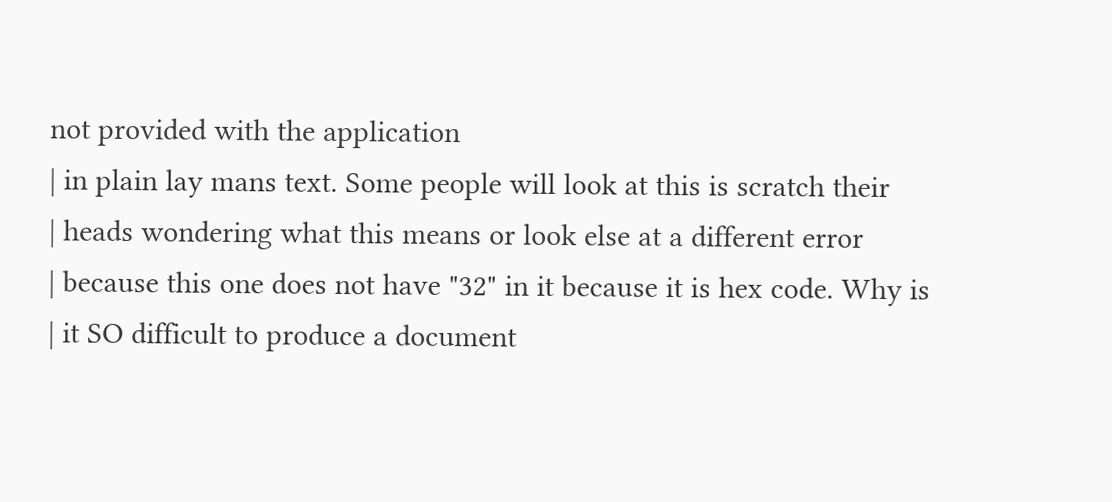not provided with the application
| in plain lay mans text. Some people will look at this is scratch their
| heads wondering what this means or look else at a different error
| because this one does not have "32" in it because it is hex code. Why is
| it SO difficult to produce a document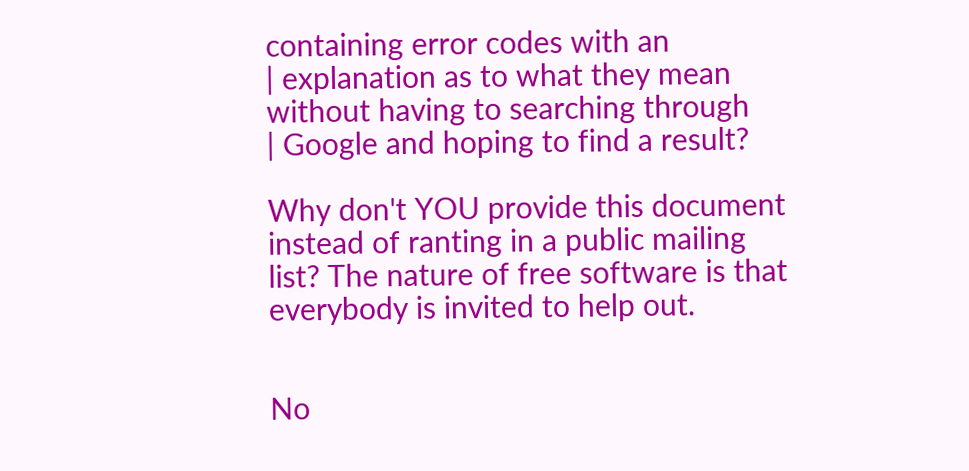containing error codes with an
| explanation as to what they mean without having to searching through
| Google and hoping to find a result?

Why don't YOU provide this document instead of ranting in a public mailing
list? The nature of free software is that everybody is invited to help out.


No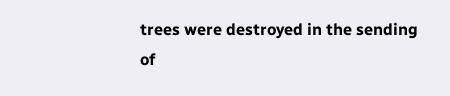trees were destroyed in the sending of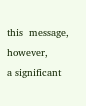this  message, however,
a significant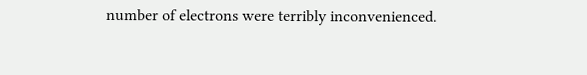number of electrons were terribly inconvenienced.